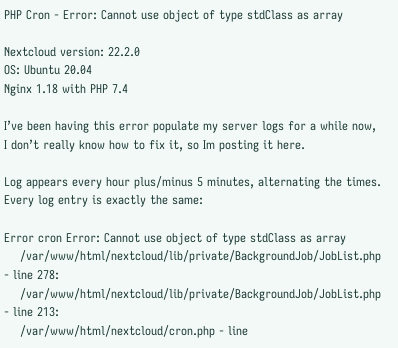PHP Cron - Error: Cannot use object of type stdClass as array

Nextcloud version: 22.2.0
OS: Ubuntu 20.04
Nginx 1.18 with PHP 7.4

I’ve been having this error populate my server logs for a while now, I don’t really know how to fix it, so Im posting it here.

Log appears every hour plus/minus 5 minutes, alternating the times.
Every log entry is exactly the same:

Error cron Error: Cannot use object of type stdClass as array
    /var/www/html/nextcloud/lib/private/BackgroundJob/JobList.php - line 278:
    /var/www/html/nextcloud/lib/private/BackgroundJob/JobList.php - line 213:
    /var/www/html/nextcloud/cron.php - line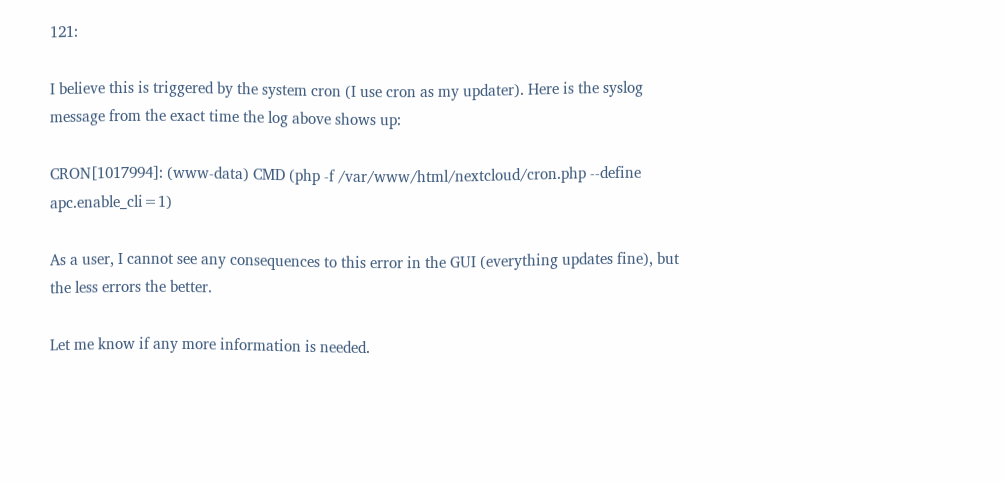121:

I believe this is triggered by the system cron (I use cron as my updater). Here is the syslog message from the exact time the log above shows up:

CRON[1017994]: (www-data) CMD (php -f /var/www/html/nextcloud/cron.php --define apc.enable_cli=1)

As a user, I cannot see any consequences to this error in the GUI (everything updates fine), but the less errors the better.

Let me know if any more information is needed.